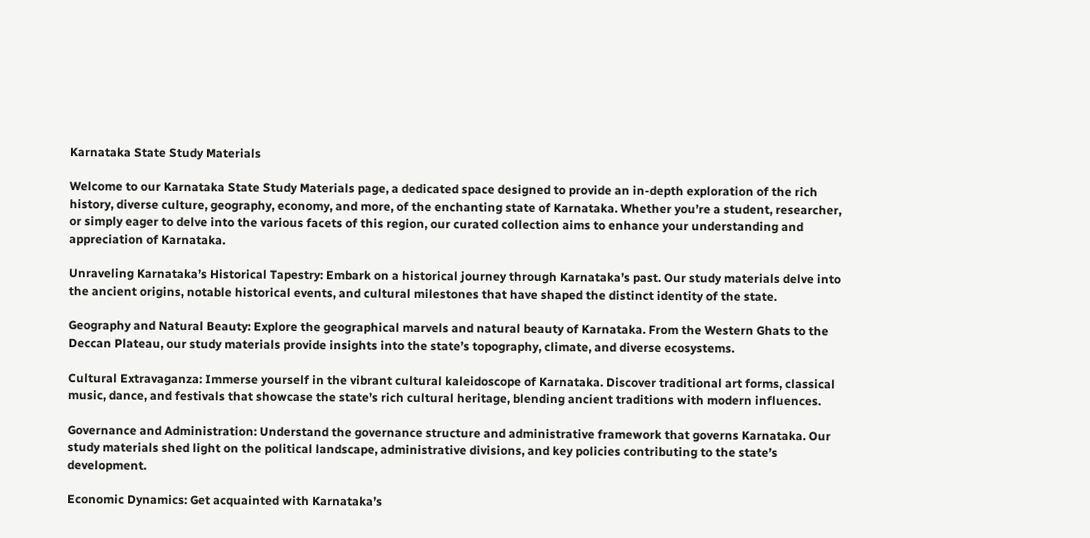Karnataka State Study Materials

Welcome to our Karnataka State Study Materials page, a dedicated space designed to provide an in-depth exploration of the rich history, diverse culture, geography, economy, and more, of the enchanting state of Karnataka. Whether you’re a student, researcher, or simply eager to delve into the various facets of this region, our curated collection aims to enhance your understanding and appreciation of Karnataka.

Unraveling Karnataka’s Historical Tapestry: Embark on a historical journey through Karnataka’s past. Our study materials delve into the ancient origins, notable historical events, and cultural milestones that have shaped the distinct identity of the state.

Geography and Natural Beauty: Explore the geographical marvels and natural beauty of Karnataka. From the Western Ghats to the Deccan Plateau, our study materials provide insights into the state’s topography, climate, and diverse ecosystems.

Cultural Extravaganza: Immerse yourself in the vibrant cultural kaleidoscope of Karnataka. Discover traditional art forms, classical music, dance, and festivals that showcase the state’s rich cultural heritage, blending ancient traditions with modern influences.

Governance and Administration: Understand the governance structure and administrative framework that governs Karnataka. Our study materials shed light on the political landscape, administrative divisions, and key policies contributing to the state’s development.

Economic Dynamics: Get acquainted with Karnataka’s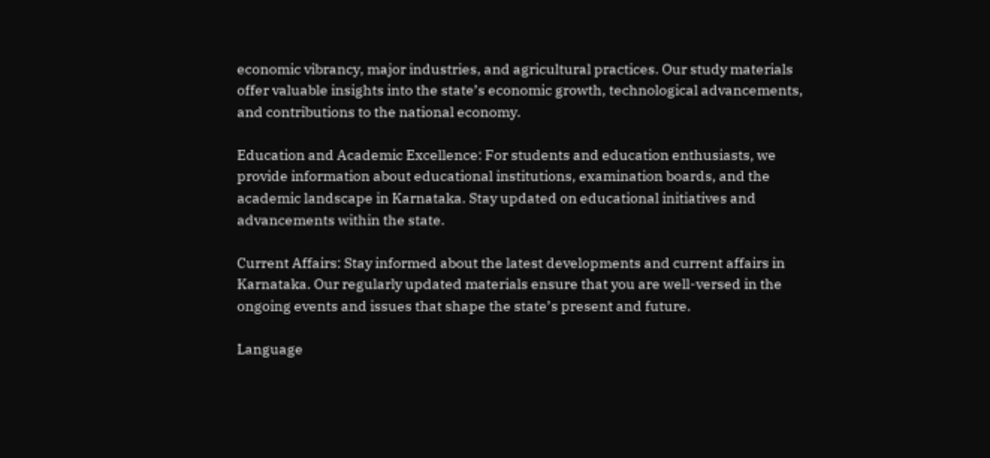economic vibrancy, major industries, and agricultural practices. Our study materials offer valuable insights into the state’s economic growth, technological advancements, and contributions to the national economy.

Education and Academic Excellence: For students and education enthusiasts, we provide information about educational institutions, examination boards, and the academic landscape in Karnataka. Stay updated on educational initiatives and advancements within the state.

Current Affairs: Stay informed about the latest developments and current affairs in Karnataka. Our regularly updated materials ensure that you are well-versed in the ongoing events and issues that shape the state’s present and future.

Language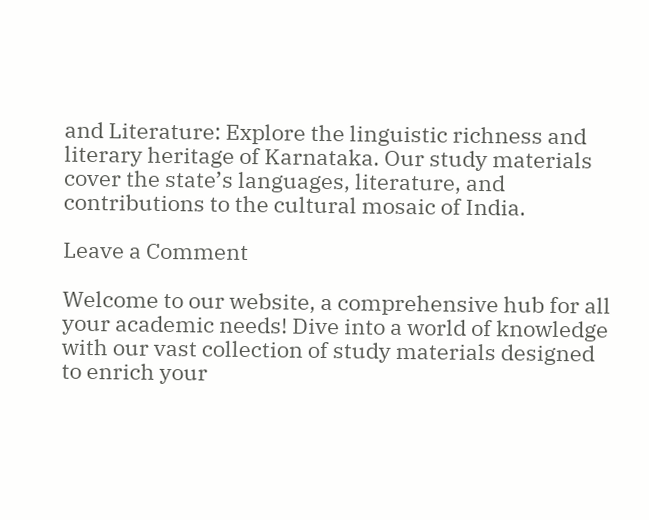and Literature: Explore the linguistic richness and literary heritage of Karnataka. Our study materials cover the state’s languages, literature, and contributions to the cultural mosaic of India.

Leave a Comment

Welcome to our website, a comprehensive hub for all your academic needs! Dive into a world of knowledge with our vast collection of study materials designed to enrich your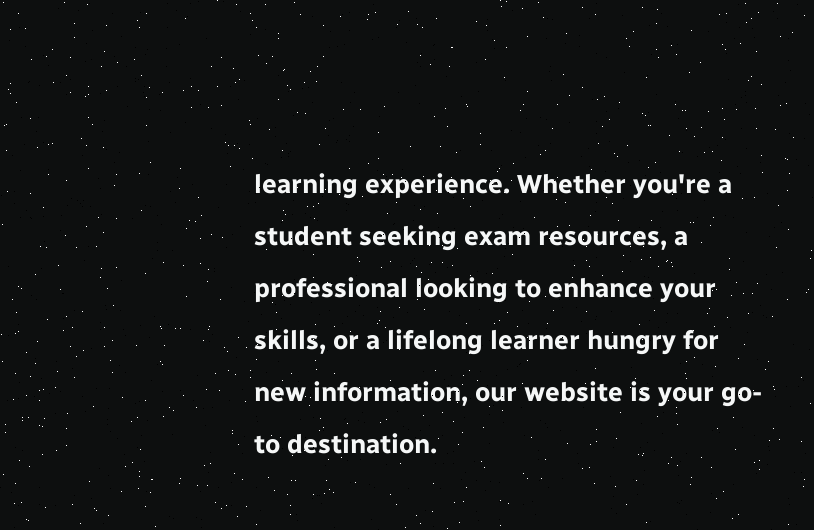learning experience. Whether you're a student seeking exam resources, a professional looking to enhance your skills, or a lifelong learner hungry for new information, our website is your go-to destination.